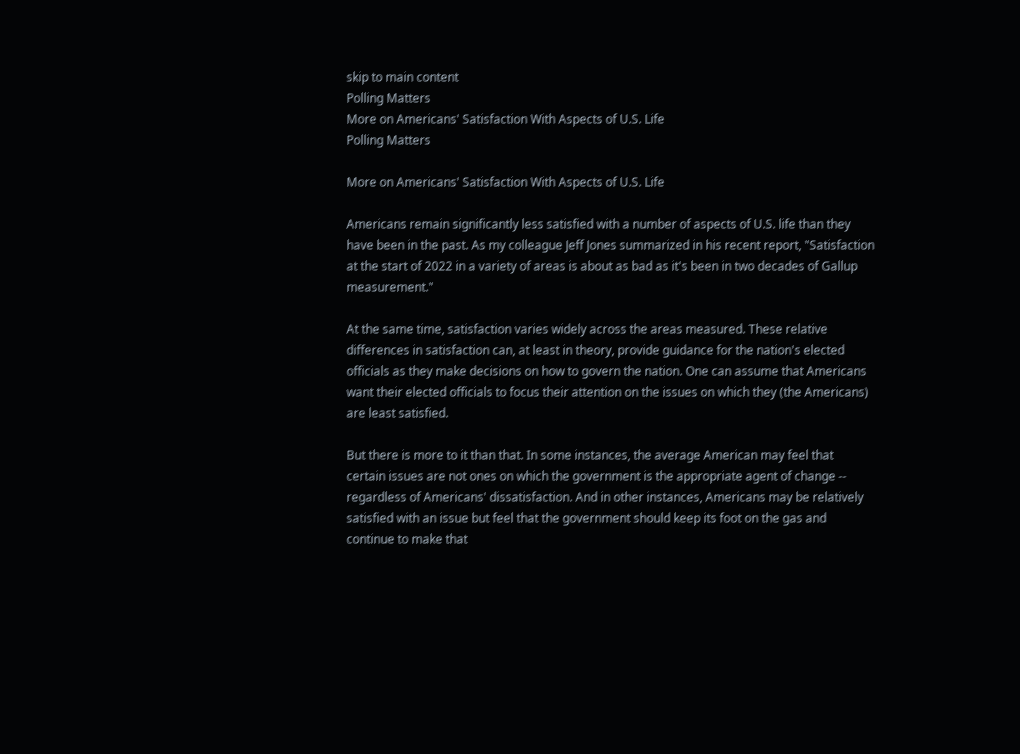skip to main content
Polling Matters
More on Americans' Satisfaction With Aspects of U.S. Life
Polling Matters

More on Americans' Satisfaction With Aspects of U.S. Life

Americans remain significantly less satisfied with a number of aspects of U.S. life than they have been in the past. As my colleague Jeff Jones summarized in his recent report, "Satisfaction at the start of 2022 in a variety of areas is about as bad as it's been in two decades of Gallup measurement."

At the same time, satisfaction varies widely across the areas measured. These relative differences in satisfaction can, at least in theory, provide guidance for the nation's elected officials as they make decisions on how to govern the nation. One can assume that Americans want their elected officials to focus their attention on the issues on which they (the Americans) are least satisfied.

But there is more to it than that. In some instances, the average American may feel that certain issues are not ones on which the government is the appropriate agent of change -- regardless of Americans' dissatisfaction. And in other instances, Americans may be relatively satisfied with an issue but feel that the government should keep its foot on the gas and continue to make that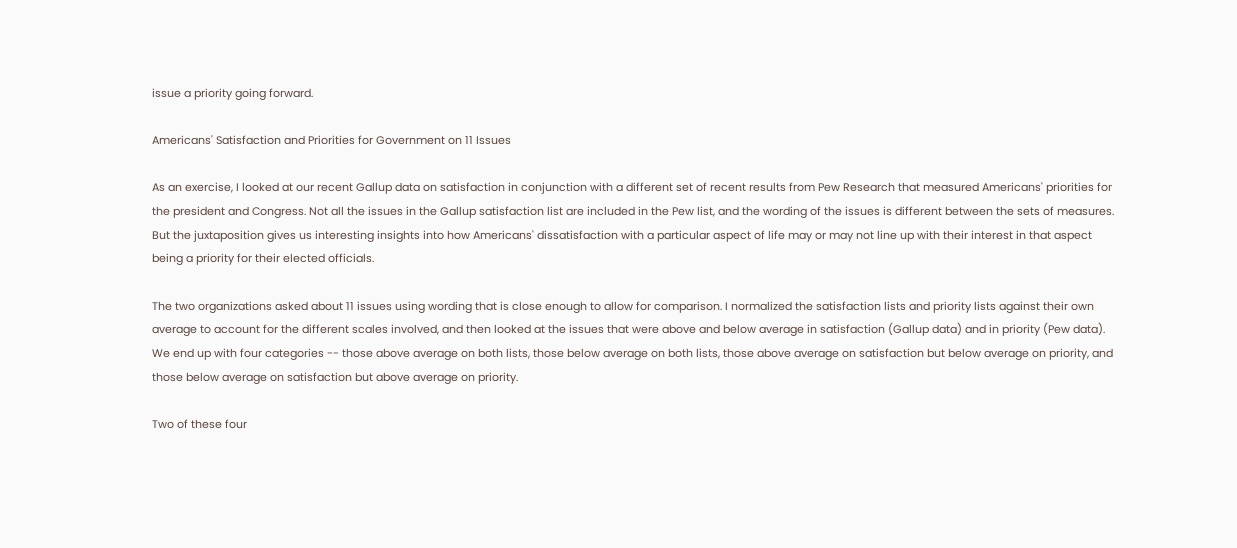issue a priority going forward.

Americans' Satisfaction and Priorities for Government on 11 Issues

As an exercise, I looked at our recent Gallup data on satisfaction in conjunction with a different set of recent results from Pew Research that measured Americans' priorities for the president and Congress. Not all the issues in the Gallup satisfaction list are included in the Pew list, and the wording of the issues is different between the sets of measures. But the juxtaposition gives us interesting insights into how Americans' dissatisfaction with a particular aspect of life may or may not line up with their interest in that aspect being a priority for their elected officials.

The two organizations asked about 11 issues using wording that is close enough to allow for comparison. I normalized the satisfaction lists and priority lists against their own average to account for the different scales involved, and then looked at the issues that were above and below average in satisfaction (Gallup data) and in priority (Pew data). We end up with four categories -- those above average on both lists, those below average on both lists, those above average on satisfaction but below average on priority, and those below average on satisfaction but above average on priority.

Two of these four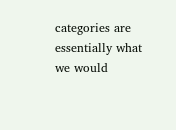categories are essentially what we would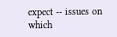expect -- issues on which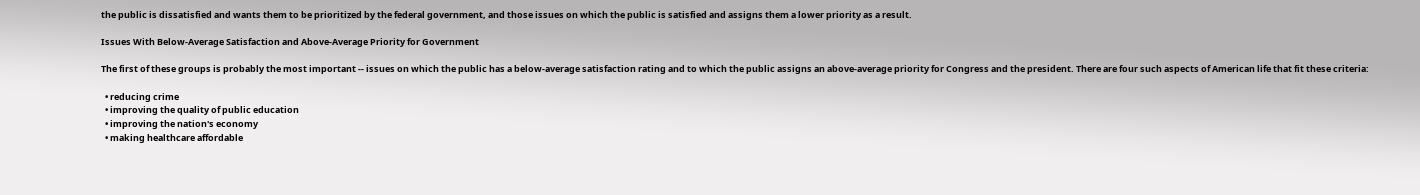the public is dissatisfied and wants them to be prioritized by the federal government, and those issues on which the public is satisfied and assigns them a lower priority as a result.

Issues With Below-Average Satisfaction and Above-Average Priority for Government

The first of these groups is probably the most important -- issues on which the public has a below-average satisfaction rating and to which the public assigns an above-average priority for Congress and the president. There are four such aspects of American life that fit these criteria:

  • reducing crime
  • improving the quality of public education
  • improving the nation's economy
  • making healthcare affordable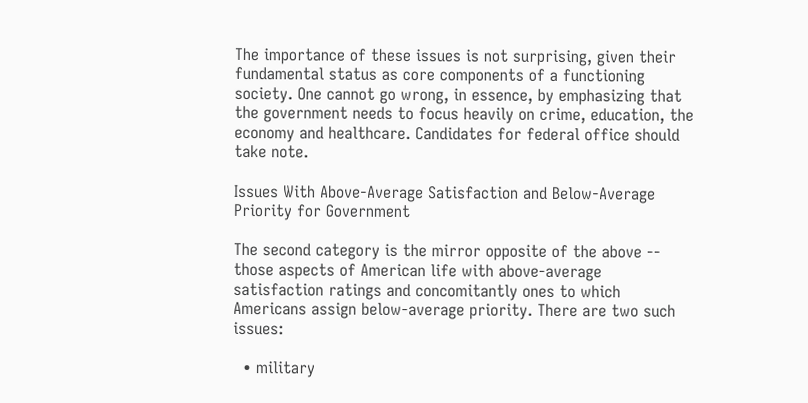The importance of these issues is not surprising, given their fundamental status as core components of a functioning society. One cannot go wrong, in essence, by emphasizing that the government needs to focus heavily on crime, education, the economy and healthcare. Candidates for federal office should take note.

Issues With Above-Average Satisfaction and Below-Average Priority for Government

The second category is the mirror opposite of the above -- those aspects of American life with above-average satisfaction ratings and concomitantly ones to which Americans assign below-average priority. There are two such issues:

  • military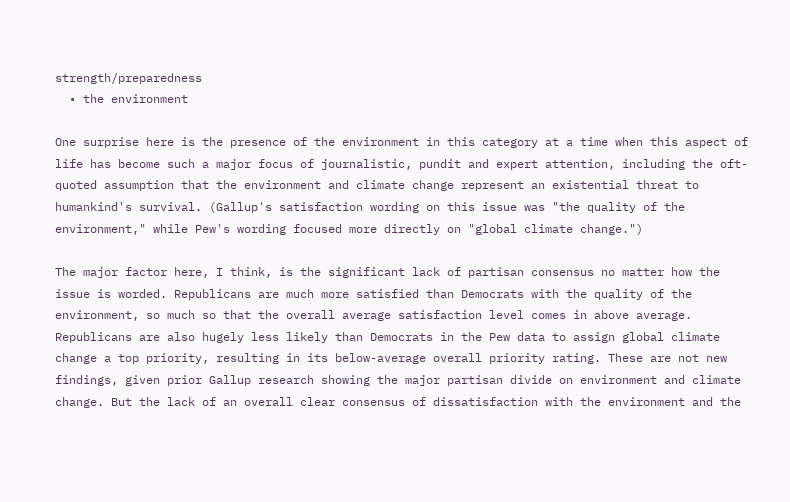strength/preparedness
  • the environment

One surprise here is the presence of the environment in this category at a time when this aspect of life has become such a major focus of journalistic, pundit and expert attention, including the oft-quoted assumption that the environment and climate change represent an existential threat to humankind's survival. (Gallup's satisfaction wording on this issue was "the quality of the environment," while Pew's wording focused more directly on "global climate change.")

The major factor here, I think, is the significant lack of partisan consensus no matter how the issue is worded. Republicans are much more satisfied than Democrats with the quality of the environment, so much so that the overall average satisfaction level comes in above average. Republicans are also hugely less likely than Democrats in the Pew data to assign global climate change a top priority, resulting in its below-average overall priority rating. These are not new findings, given prior Gallup research showing the major partisan divide on environment and climate change. But the lack of an overall clear consensus of dissatisfaction with the environment and the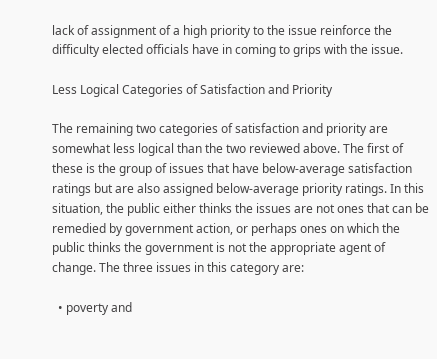lack of assignment of a high priority to the issue reinforce the difficulty elected officials have in coming to grips with the issue.

Less Logical Categories of Satisfaction and Priority

The remaining two categories of satisfaction and priority are somewhat less logical than the two reviewed above. The first of these is the group of issues that have below-average satisfaction ratings but are also assigned below-average priority ratings. In this situation, the public either thinks the issues are not ones that can be remedied by government action, or perhaps ones on which the public thinks the government is not the appropriate agent of change. The three issues in this category are:

  • poverty and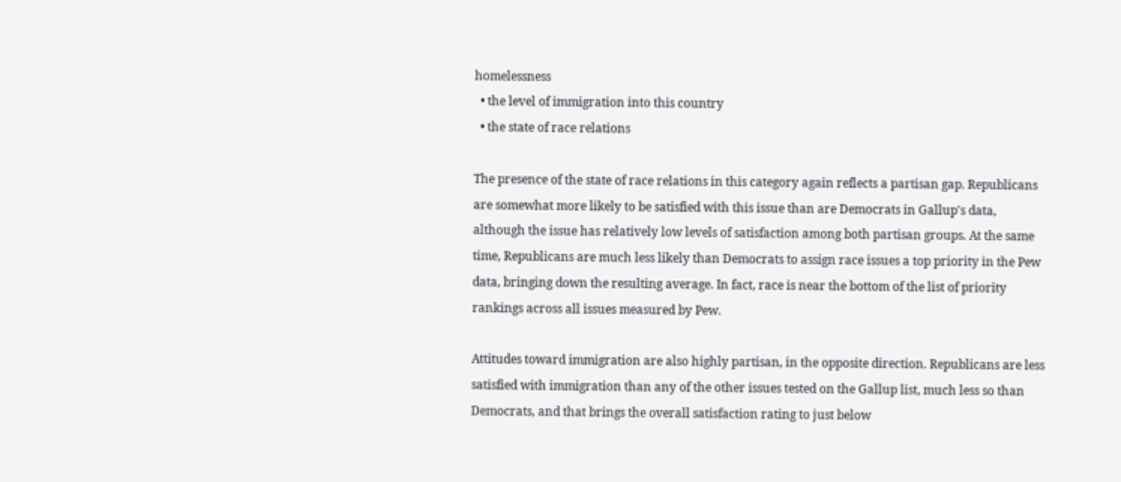homelessness
  • the level of immigration into this country
  • the state of race relations

The presence of the state of race relations in this category again reflects a partisan gap. Republicans are somewhat more likely to be satisfied with this issue than are Democrats in Gallup's data, although the issue has relatively low levels of satisfaction among both partisan groups. At the same time, Republicans are much less likely than Democrats to assign race issues a top priority in the Pew data, bringing down the resulting average. In fact, race is near the bottom of the list of priority rankings across all issues measured by Pew.

Attitudes toward immigration are also highly partisan, in the opposite direction. Republicans are less satisfied with immigration than any of the other issues tested on the Gallup list, much less so than Democrats, and that brings the overall satisfaction rating to just below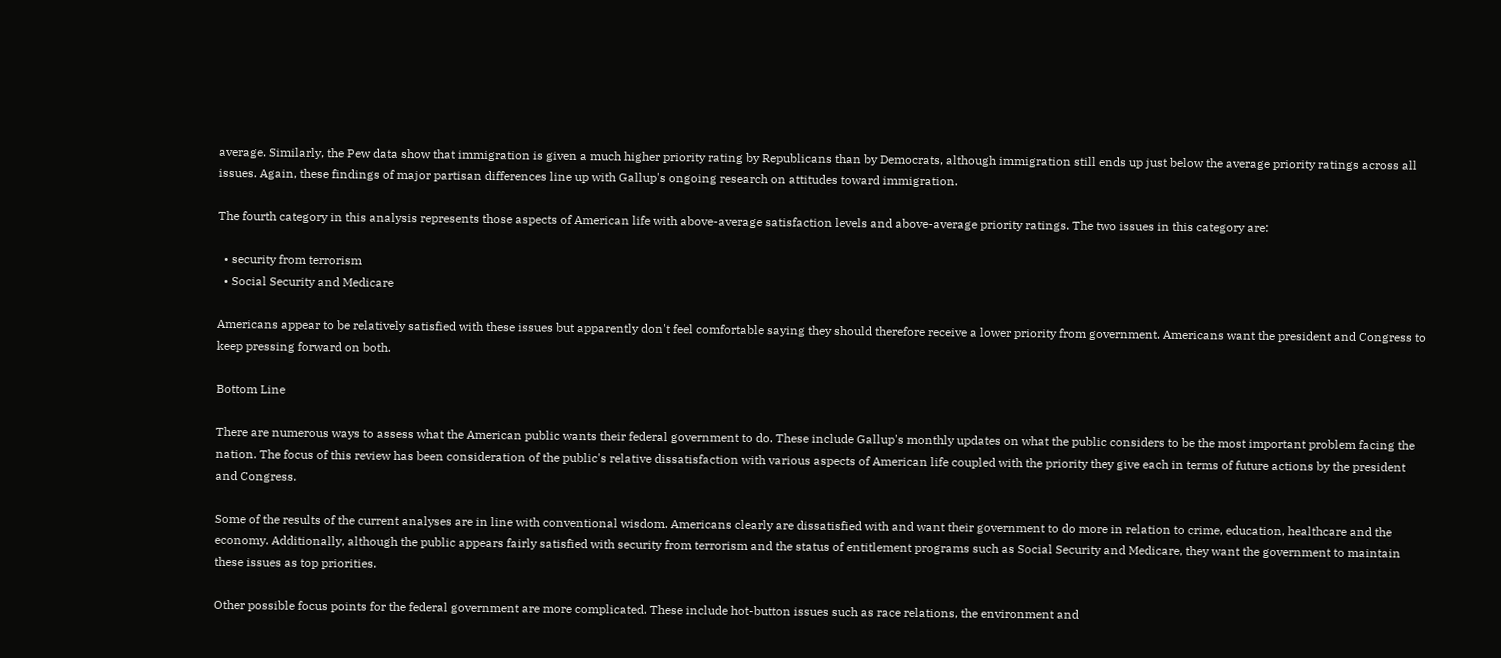average. Similarly, the Pew data show that immigration is given a much higher priority rating by Republicans than by Democrats, although immigration still ends up just below the average priority ratings across all issues. Again, these findings of major partisan differences line up with Gallup's ongoing research on attitudes toward immigration.

The fourth category in this analysis represents those aspects of American life with above-average satisfaction levels and above-average priority ratings. The two issues in this category are:

  • security from terrorism
  • Social Security and Medicare

Americans appear to be relatively satisfied with these issues but apparently don't feel comfortable saying they should therefore receive a lower priority from government. Americans want the president and Congress to keep pressing forward on both.

Bottom Line

There are numerous ways to assess what the American public wants their federal government to do. These include Gallup's monthly updates on what the public considers to be the most important problem facing the nation. The focus of this review has been consideration of the public's relative dissatisfaction with various aspects of American life coupled with the priority they give each in terms of future actions by the president and Congress.

Some of the results of the current analyses are in line with conventional wisdom. Americans clearly are dissatisfied with and want their government to do more in relation to crime, education, healthcare and the economy. Additionally, although the public appears fairly satisfied with security from terrorism and the status of entitlement programs such as Social Security and Medicare, they want the government to maintain these issues as top priorities.

Other possible focus points for the federal government are more complicated. These include hot-button issues such as race relations, the environment and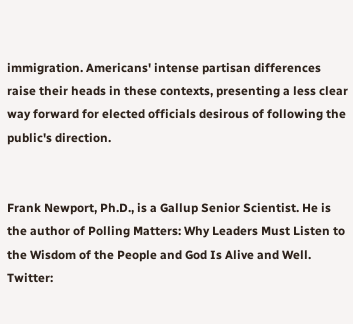immigration. Americans' intense partisan differences raise their heads in these contexts, presenting a less clear way forward for elected officials desirous of following the public's direction.


Frank Newport, Ph.D., is a Gallup Senior Scientist. He is the author of Polling Matters: Why Leaders Must Listen to the Wisdom of the People and God Is Alive and Well. Twitter: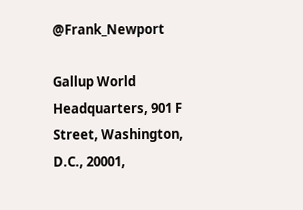@Frank_Newport

Gallup World Headquarters, 901 F Street, Washington, D.C., 20001,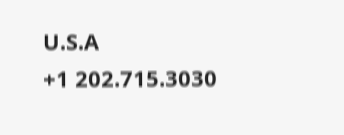U.S.A
+1 202.715.3030